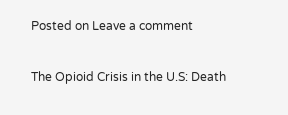Posted on Leave a comment

The Opioid Crisis in the U.S: Death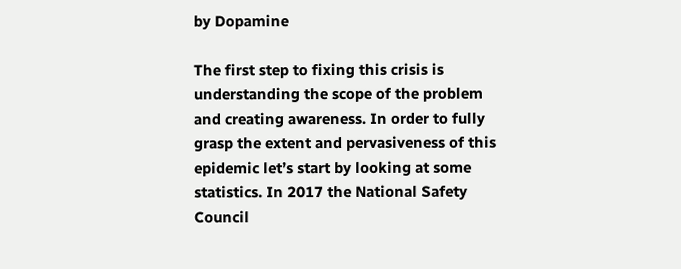by Dopamine

The first step to fixing this crisis is understanding the scope of the problem and creating awareness. In order to fully grasp the extent and pervasiveness of this epidemic let’s start by looking at some statistics. In 2017 the National Safety Council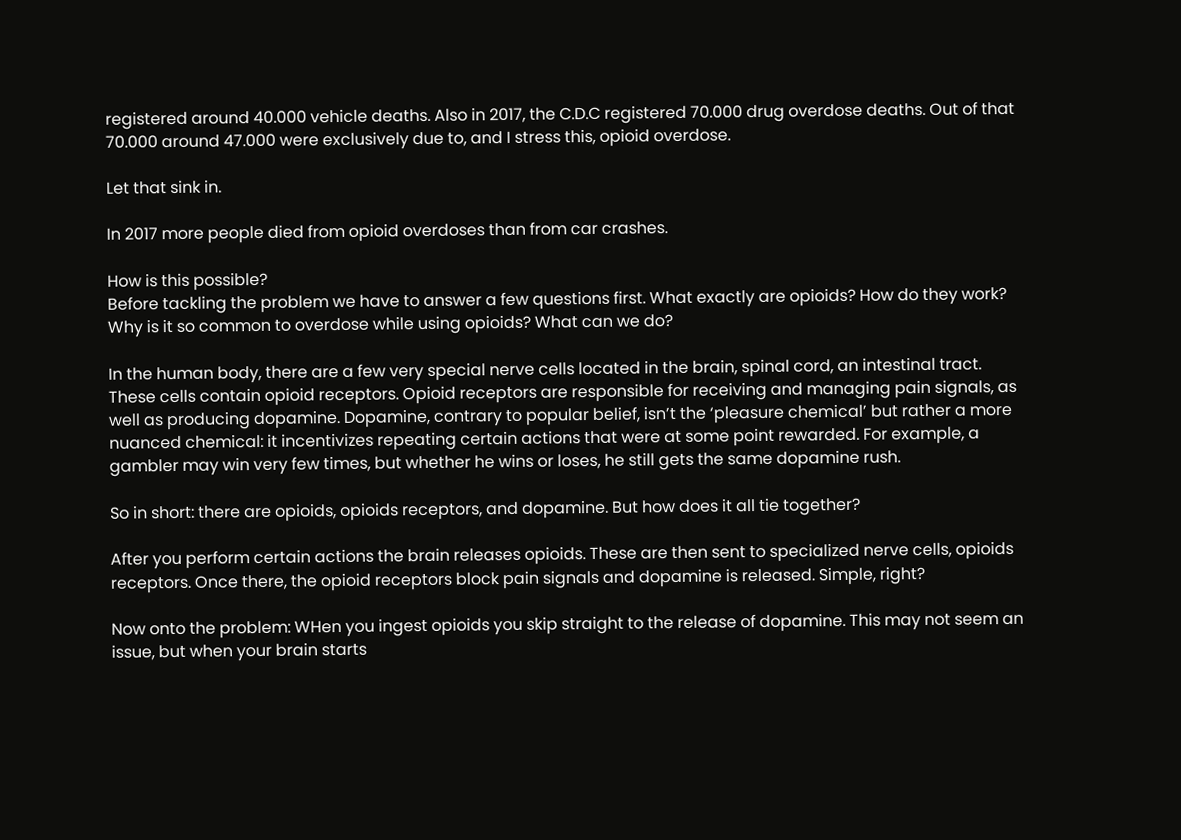registered around 40.000 vehicle deaths. Also in 2017, the C.D.C registered 70.000 drug overdose deaths. Out of that 70.000 around 47.000 were exclusively due to, and I stress this, opioid overdose.

Let that sink in.

In 2017 more people died from opioid overdoses than from car crashes.

How is this possible?
Before tackling the problem we have to answer a few questions first. What exactly are opioids? How do they work? Why is it so common to overdose while using opioids? What can we do?

In the human body, there are a few very special nerve cells located in the brain, spinal cord, an intestinal tract. These cells contain opioid receptors. Opioid receptors are responsible for receiving and managing pain signals, as well as producing dopamine. Dopamine, contrary to popular belief, isn’t the ‘pleasure chemical’ but rather a more nuanced chemical: it incentivizes repeating certain actions that were at some point rewarded. For example, a gambler may win very few times, but whether he wins or loses, he still gets the same dopamine rush.

So in short: there are opioids, opioids receptors, and dopamine. But how does it all tie together?

After you perform certain actions the brain releases opioids. These are then sent to specialized nerve cells, opioids receptors. Once there, the opioid receptors block pain signals and dopamine is released. Simple, right?

Now onto the problem: WHen you ingest opioids you skip straight to the release of dopamine. This may not seem an issue, but when your brain starts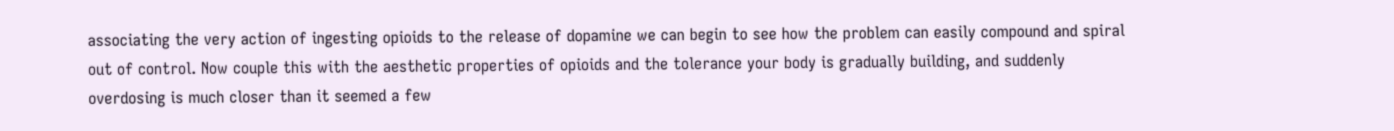associating the very action of ingesting opioids to the release of dopamine we can begin to see how the problem can easily compound and spiral out of control. Now couple this with the aesthetic properties of opioids and the tolerance your body is gradually building, and suddenly overdosing is much closer than it seemed a few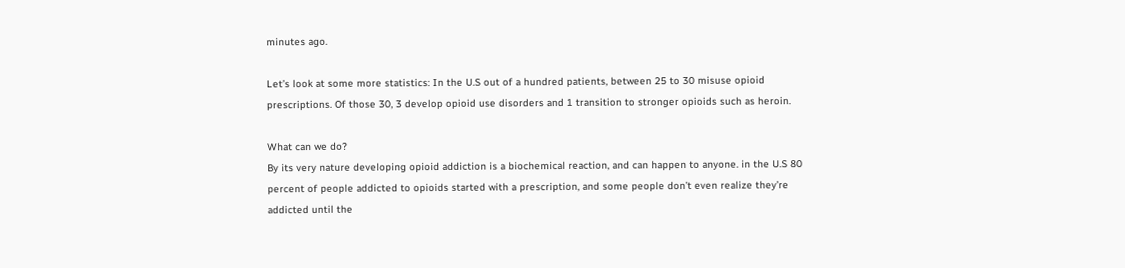minutes ago.

Let’s look at some more statistics: In the U.S out of a hundred patients, between 25 to 30 misuse opioid prescriptions. Of those 30, 3 develop opioid use disorders and 1 transition to stronger opioids such as heroin.

What can we do?
By its very nature developing opioid addiction is a biochemical reaction, and can happen to anyone. in the U.S 80 percent of people addicted to opioids started with a prescription, and some people don’t even realize they’re addicted until the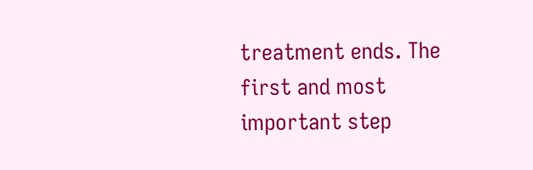treatment ends. The first and most important step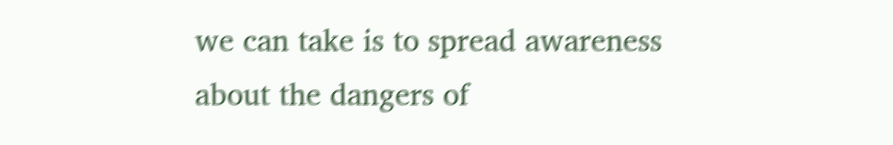we can take is to spread awareness about the dangers of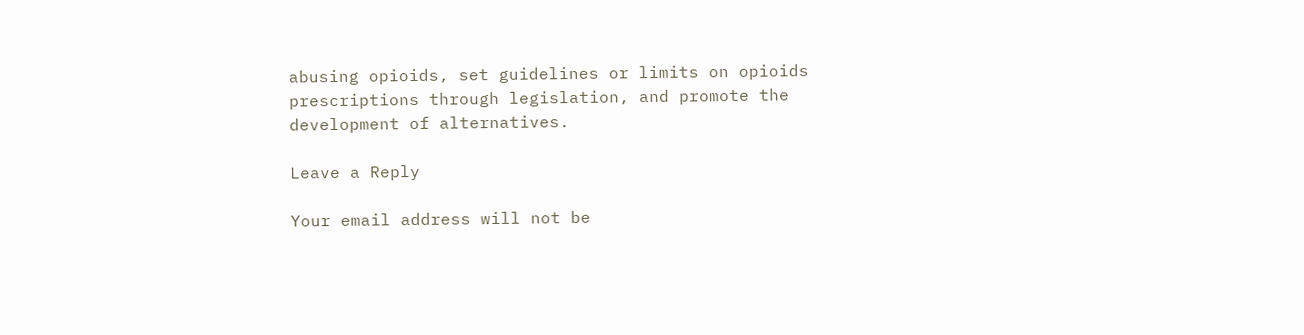abusing opioids, set guidelines or limits on opioids prescriptions through legislation, and promote the development of alternatives.

Leave a Reply

Your email address will not be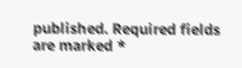published. Required fields are marked *